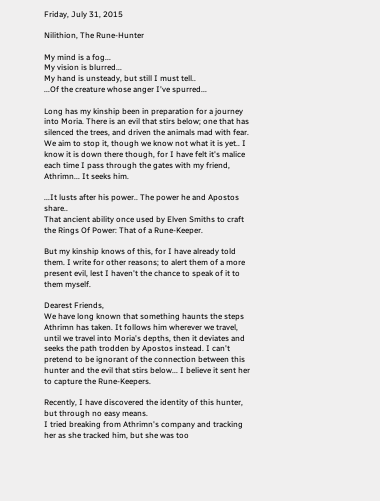Friday, July 31, 2015

Nilithion, The Rune-Hunter

My mind is a fog...
My vision is blurred...
My hand is unsteady, but still I must tell..
...Of the creature whose anger I've spurred...

Long has my kinship been in preparation for a journey into Moria. There is an evil that stirs below; one that has silenced the trees, and driven the animals mad with fear. We aim to stop it, though we know not what it is yet.. I know it is down there though, for I have felt it's malice each time I pass through the gates with my friend, Athrimn... It seeks him.

...It lusts after his power.. The power he and Apostos share..
That ancient ability once used by Elven Smiths to craft the Rings Of Power: That of a Rune-Keeper.

But my kinship knows of this, for I have already told them. I write for other reasons; to alert them of a more present evil, lest I haven't the chance to speak of it to them myself.

Dearest Friends,
We have long known that something haunts the steps Athrimn has taken. It follows him wherever we travel, until we travel into Moria's depths, then it deviates and seeks the path trodden by Apostos instead. I can't pretend to be ignorant of the connection between this hunter and the evil that stirs below... I believe it sent her to capture the Rune-Keepers.

Recently, I have discovered the identity of this hunter, but through no easy means.
I tried breaking from Athrimn's company and tracking her as she tracked him, but she was too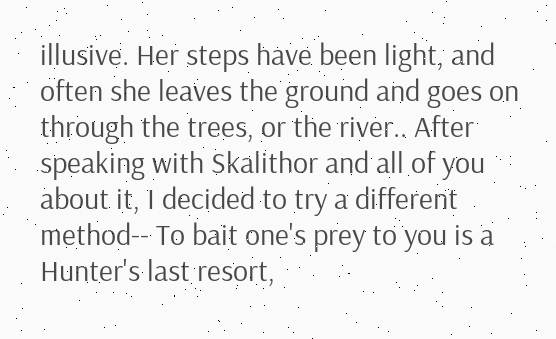illusive. Her steps have been light, and often she leaves the ground and goes on through the trees, or the river.. After speaking with Skalithor and all of you about it, I decided to try a different method-- To bait one's prey to you is a Hunter's last resort,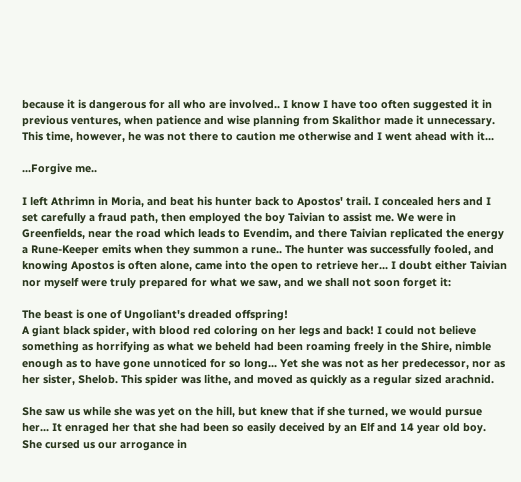because it is dangerous for all who are involved.. I know I have too often suggested it in previous ventures, when patience and wise planning from Skalithor made it unnecessary. This time, however, he was not there to caution me otherwise and I went ahead with it...

...Forgive me..

I left Athrimn in Moria, and beat his hunter back to Apostos' trail. I concealed hers and I set carefully a fraud path, then employed the boy Taivian to assist me. We were in Greenfields, near the road which leads to Evendim, and there Taivian replicated the energy a Rune-Keeper emits when they summon a rune.. The hunter was successfully fooled, and knowing Apostos is often alone, came into the open to retrieve her... I doubt either Taivian nor myself were truly prepared for what we saw, and we shall not soon forget it:

The beast is one of Ungoliant's dreaded offspring!
A giant black spider, with blood red coloring on her legs and back! I could not believe something as horrifying as what we beheld had been roaming freely in the Shire, nimble enough as to have gone unnoticed for so long... Yet she was not as her predecessor, nor as her sister, Shelob. This spider was lithe, and moved as quickly as a regular sized arachnid.

She saw us while she was yet on the hill, but knew that if she turned, we would pursue her... It enraged her that she had been so easily deceived by an Elf and 14 year old boy. She cursed us our arrogance in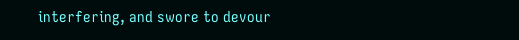interfering, and swore to devour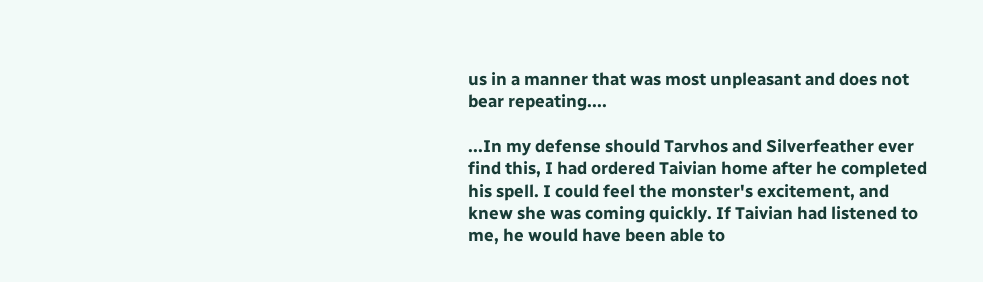us in a manner that was most unpleasant and does not bear repeating....

...In my defense should Tarvhos and Silverfeather ever find this, I had ordered Taivian home after he completed his spell. I could feel the monster's excitement, and knew she was coming quickly. If Taivian had listened to me, he would have been able to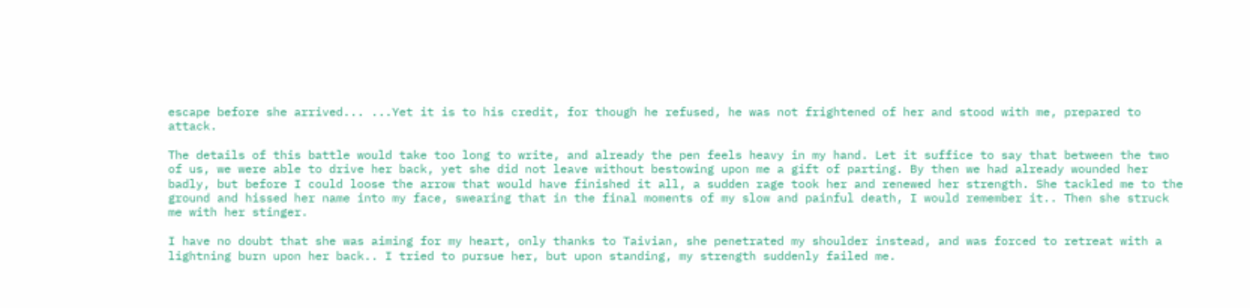escape before she arrived... ...Yet it is to his credit, for though he refused, he was not frightened of her and stood with me, prepared to attack.

The details of this battle would take too long to write, and already the pen feels heavy in my hand. Let it suffice to say that between the two of us, we were able to drive her back, yet she did not leave without bestowing upon me a gift of parting. By then we had already wounded her badly, but before I could loose the arrow that would have finished it all, a sudden rage took her and renewed her strength. She tackled me to the ground and hissed her name into my face, swearing that in the final moments of my slow and painful death, I would remember it.. Then she struck me with her stinger.

I have no doubt that she was aiming for my heart, only thanks to Taivian, she penetrated my shoulder instead, and was forced to retreat with a lightning burn upon her back.. I tried to pursue her, but upon standing, my strength suddenly failed me.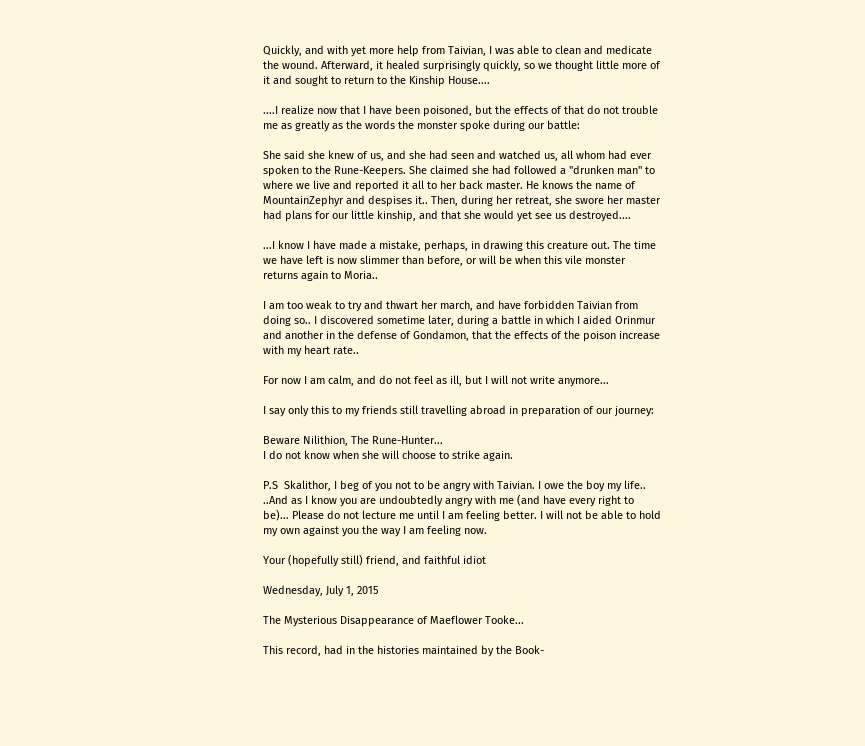Quickly, and with yet more help from Taivian, I was able to clean and medicate the wound. Afterward, it healed surprisingly quickly, so we thought little more of it and sought to return to the Kinship House....

....I realize now that I have been poisoned, but the effects of that do not trouble me as greatly as the words the monster spoke during our battle:

She said she knew of us, and she had seen and watched us, all whom had ever spoken to the Rune-Keepers. She claimed she had followed a "drunken man" to where we live and reported it all to her back master. He knows the name of MountainZephyr and despises it.. Then, during her retreat, she swore her master had plans for our little kinship, and that she would yet see us destroyed....

...I know I have made a mistake, perhaps, in drawing this creature out. The time we have left is now slimmer than before, or will be when this vile monster returns again to Moria..

I am too weak to try and thwart her march, and have forbidden Taivian from doing so.. I discovered sometime later, during a battle in which I aided Orinmur and another in the defense of Gondamon, that the effects of the poison increase with my heart rate..

For now I am calm, and do not feel as ill, but I will not write anymore...

I say only this to my friends still travelling abroad in preparation of our journey:

Beware Nilithion, The Rune-Hunter...
I do not know when she will choose to strike again.

P.S  Skalithor, I beg of you not to be angry with Taivian. I owe the boy my life..
..And as I know you are undoubtedly angry with me (and have every right to be)... Please do not lecture me until I am feeling better. I will not be able to hold my own against you the way I am feeling now.

Your (hopefully still) friend, and faithful idiot

Wednesday, July 1, 2015

The Mysterious Disappearance of Maeflower Tooke...

This record, had in the histories maintained by the Book-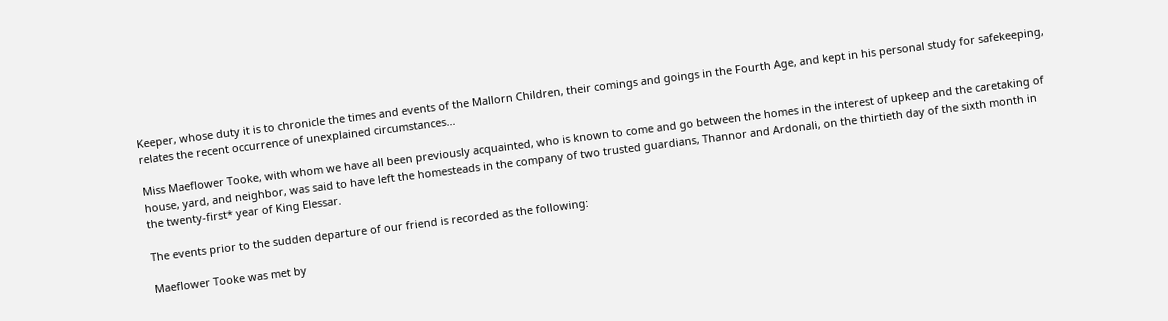Keeper, whose duty it is to chronicle the times and events of the Mallorn Children, their comings and goings in the Fourth Age, and kept in his personal study for safekeeping, relates the recent occurrence of unexplained circumstances...

Miss Maeflower Tooke, with whom we have all been previously acquainted, who is known to come and go between the homes in the interest of upkeep and the caretaking of house, yard, and neighbor, was said to have left the homesteads in the company of two trusted guardians, Thannor and Ardonali, on the thirtieth day of the sixth month in the twenty-first* year of King Elessar.

The events prior to the sudden departure of our friend is recorded as the following:

Maeflower Tooke was met by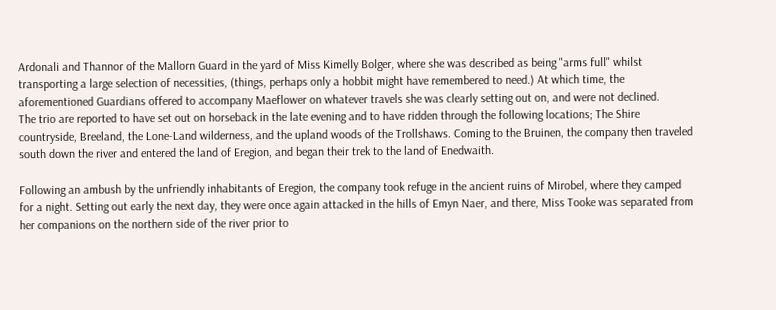Ardonali and Thannor of the Mallorn Guard in the yard of Miss Kimelly Bolger, where she was described as being "arms full" whilst transporting a large selection of necessities, (things, perhaps only a hobbit might have remembered to need.) At which time, the aforementioned Guardians offered to accompany Maeflower on whatever travels she was clearly setting out on, and were not declined.
The trio are reported to have set out on horseback in the late evening and to have ridden through the following locations; The Shire countryside, Breeland, the Lone-Land wilderness, and the upland woods of the Trollshaws. Coming to the Bruinen, the company then traveled south down the river and entered the land of Eregion, and began their trek to the land of Enedwaith.

Following an ambush by the unfriendly inhabitants of Eregion, the company took refuge in the ancient ruins of Mirobel, where they camped for a night. Setting out early the next day, they were once again attacked in the hills of Emyn Naer, and there, Miss Tooke was separated from her companions on the northern side of the river prior to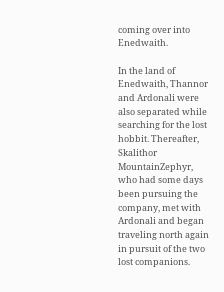coming over into Enedwaith.

In the land of Enedwaith, Thannor and Ardonali were also separated while searching for the lost hobbit. Thereafter, Skalithor MountainZephyr, who had some days been pursuing the company, met with Ardonali and began traveling north again in pursuit of the two lost companions.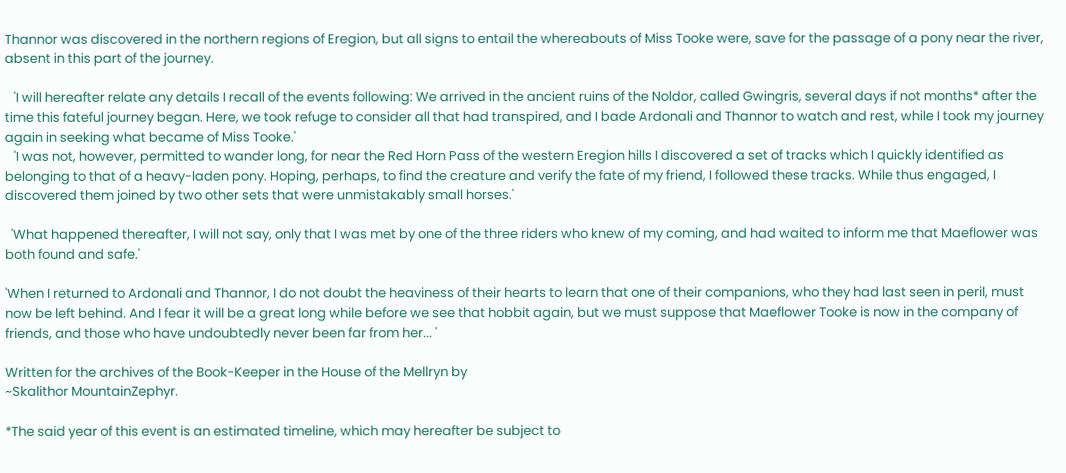Thannor was discovered in the northern regions of Eregion, but all signs to entail the whereabouts of Miss Tooke were, save for the passage of a pony near the river, absent in this part of the journey.

   'I will hereafter relate any details I recall of the events following: We arrived in the ancient ruins of the Noldor, called Gwingris, several days if not months* after the time this fateful journey began. Here, we took refuge to consider all that had transpired, and I bade Ardonali and Thannor to watch and rest, while I took my journey again in seeking what became of Miss Tooke.'
   'I was not, however, permitted to wander long, for near the Red Horn Pass of the western Eregion hills I discovered a set of tracks which I quickly identified as belonging to that of a heavy-laden pony. Hoping, perhaps, to find the creature and verify the fate of my friend, I followed these tracks. While thus engaged, I discovered them joined by two other sets that were unmistakably small horses.'

  'What happened thereafter, I will not say, only that I was met by one of the three riders who knew of my coming, and had waited to inform me that Maeflower was both found and safe.'

'When I returned to Ardonali and Thannor, I do not doubt the heaviness of their hearts to learn that one of their companions, who they had last seen in peril, must now be left behind. And I fear it will be a great long while before we see that hobbit again, but we must suppose that Maeflower Tooke is now in the company of friends, and those who have undoubtedly never been far from her... '

Written for the archives of the Book-Keeper in the House of the Mellryn by
~Skalithor MountainZephyr.

*The said year of this event is an estimated timeline, which may hereafter be subject to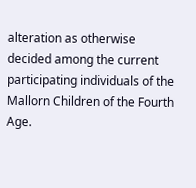alteration as otherwise decided among the current participating individuals of the Mallorn Children of the Fourth Age.